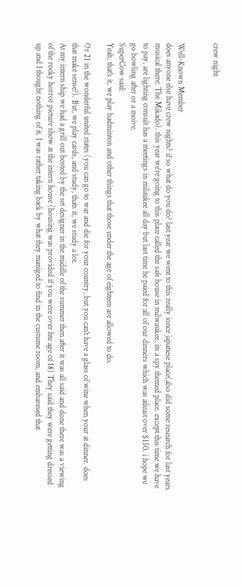crew night


Well-Known Member
does anyone else have crew nights? if so what do you do? last year we went to this really ionce japanese place(also did some research for last years musical there: The Mikado). this year we're going to this place called the safe house in milwaukee, its a spy themed place. except this time we have to pay, are lighting consult has a meetings in milaukee all day but last time he paied for all of our dinners which was atleast over $150. i hope we go bowling after or a moive.
SuperCow said:
Yeah, that's it, we play badminton and other things that those under the age of eighteen are allowed to do.

Or 21 in the wonderful united states (you can go to war and die for your country, but you can't have a glass of wine when your at dinner. does that make sense?). But, we play cards, and study, thats it, we study a lot.
At my intern ship we had a grill out hosted by the set designer in the middle of the summer then after it was all said and done there was a viewing of the rocky horror picture show at the intern house (housing was provided if you were over hte age of 18) They said they were getting dressed up and I thought nothing of it. I was rather taking back by what they maniged to find in the custume room, and embaresed that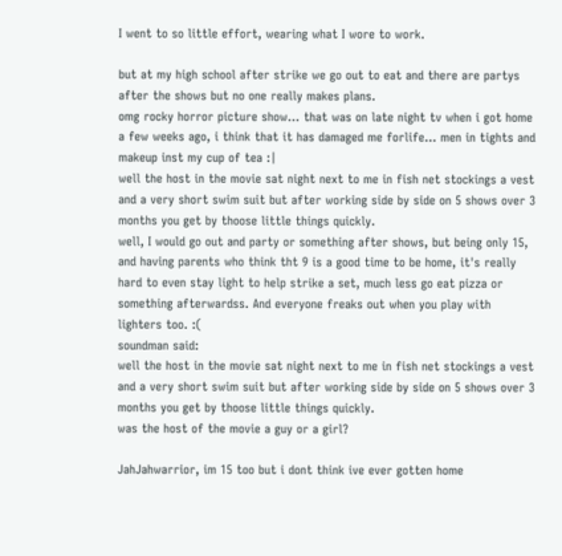I went to so little effort, wearing what I wore to work.

but at my high school after strike we go out to eat and there are partys after the shows but no one really makes plans.
omg rocky horror picture show... that was on late night tv when i got home a few weeks ago, i think that it has damaged me forlife... men in tights and makeup inst my cup of tea :|
well the host in the movie sat night next to me in fish net stockings a vest and a very short swim suit but after working side by side on 5 shows over 3 months you get by thoose little things quickly.
well, I would go out and party or something after shows, but being only 15, and having parents who think tht 9 is a good time to be home, it's really hard to even stay light to help strike a set, much less go eat pizza or something afterwardss. And everyone freaks out when you play with lighters too. :(
soundman said:
well the host in the movie sat night next to me in fish net stockings a vest and a very short swim suit but after working side by side on 5 shows over 3 months you get by thoose little things quickly.
was the host of the movie a guy or a girl?

JahJahwarrior, im 15 too but i dont think ive ever gotten home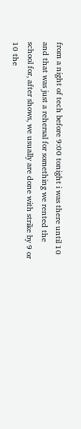from a night of tech before 9:00 tonight i was there until 10 and that was just a rehersal for something we rented the school for, after shows, we usually are done with strike by 9 or 10 the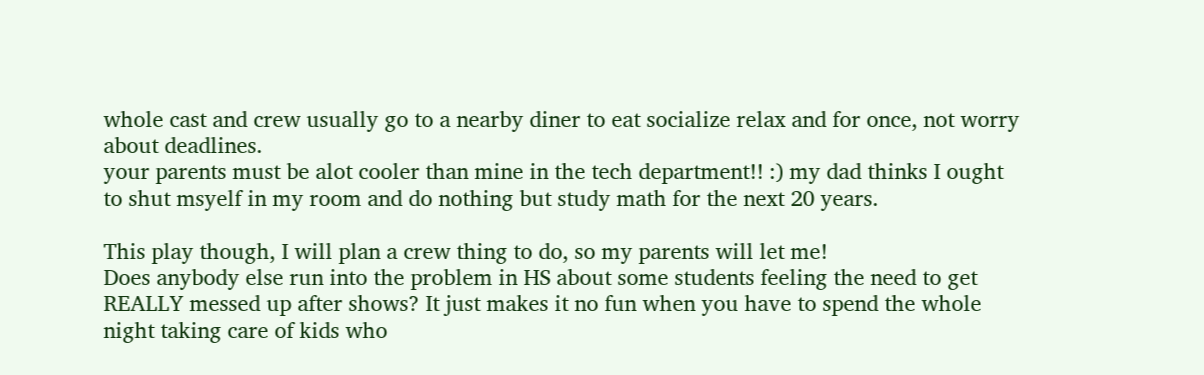whole cast and crew usually go to a nearby diner to eat socialize relax and for once, not worry about deadlines.
your parents must be alot cooler than mine in the tech department!! :) my dad thinks I ought to shut msyelf in my room and do nothing but study math for the next 20 years.

This play though, I will plan a crew thing to do, so my parents will let me!
Does anybody else run into the problem in HS about some students feeling the need to get REALLY messed up after shows? It just makes it no fun when you have to spend the whole night taking care of kids who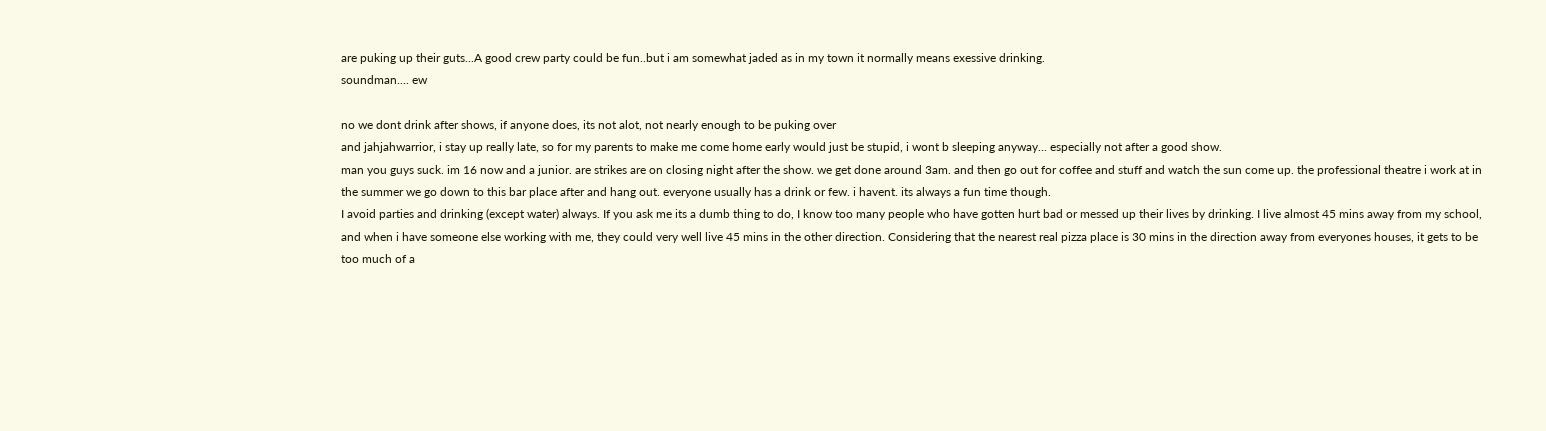are puking up their guts...A good crew party could be fun..but i am somewhat jaded as in my town it normally means exessive drinking.
soundman.... ew

no we dont drink after shows, if anyone does, its not alot, not nearly enough to be puking over
and jahjahwarrior, i stay up really late, so for my parents to make me come home early would just be stupid, i wont b sleeping anyway... especially not after a good show.
man you guys suck. im 16 now and a junior. are strikes are on closing night after the show. we get done around 3am. and then go out for coffee and stuff and watch the sun come up. the professional theatre i work at in the summer we go down to this bar place after and hang out. everyone usually has a drink or few. i havent. its always a fun time though.
I avoid parties and drinking (except water) always. If you ask me its a dumb thing to do, I know too many people who have gotten hurt bad or messed up their lives by drinking. I live almost 45 mins away from my school, and when i have someone else working with me, they could very well live 45 mins in the other direction. Considering that the nearest real pizza place is 30 mins in the direction away from everyones houses, it gets to be too much of a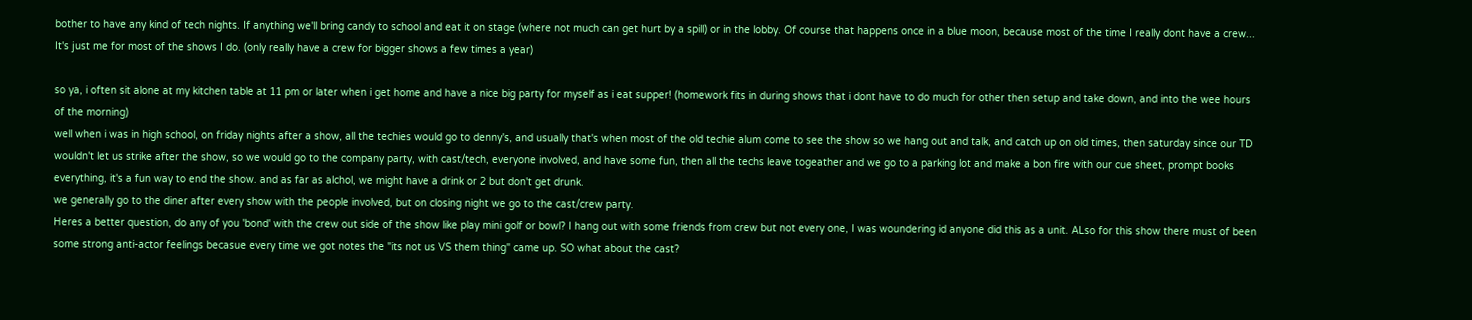bother to have any kind of tech nights. If anything we'll bring candy to school and eat it on stage (where not much can get hurt by a spill) or in the lobby. Of course that happens once in a blue moon, because most of the time I really dont have a crew... It's just me for most of the shows I do. (only really have a crew for bigger shows a few times a year)

so ya, i often sit alone at my kitchen table at 11 pm or later when i get home and have a nice big party for myself as i eat supper! (homework fits in during shows that i dont have to do much for other then setup and take down, and into the wee hours of the morning)
well when i was in high school, on friday nights after a show, all the techies would go to denny's, and usually that's when most of the old techie alum come to see the show so we hang out and talk, and catch up on old times, then saturday since our TD wouldn't let us strike after the show, so we would go to the company party, with cast/tech, everyone involved, and have some fun, then all the techs leave togeather and we go to a parking lot and make a bon fire with our cue sheet, prompt books everything, it's a fun way to end the show. and as far as alchol, we might have a drink or 2 but don't get drunk.
we generally go to the diner after every show with the people involved, but on closing night we go to the cast/crew party.
Heres a better question, do any of you 'bond' with the crew out side of the show like play mini golf or bowl? I hang out with some friends from crew but not every one, I was woundering id anyone did this as a unit. ALso for this show there must of been some strong anti-actor feelings becasue every time we got notes the "its not us VS them thing" came up. SO what about the cast?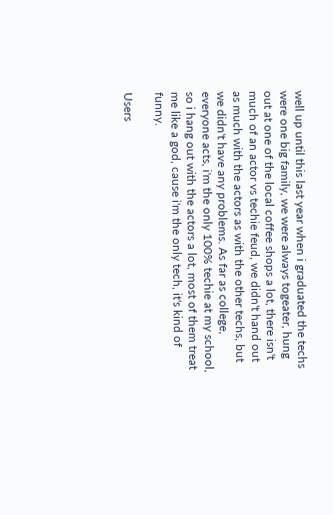well up until this last year when i graduated the techs were one big family, we were always togeater, hung out at one of the local coffee shops a lot, there isn't much of an actor vs techie feud, we didn't hand out as much with the actors as with the other techs, but we didn't have any problems. As far as college, everyone acts, i'm the only 100% techie at my school, so i hang out with the actors a lot, most of them treat me like a god, cause i'm the only tech, it's kind of funny.

Users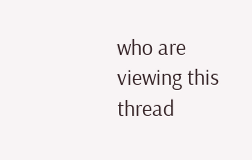who are viewing this thread